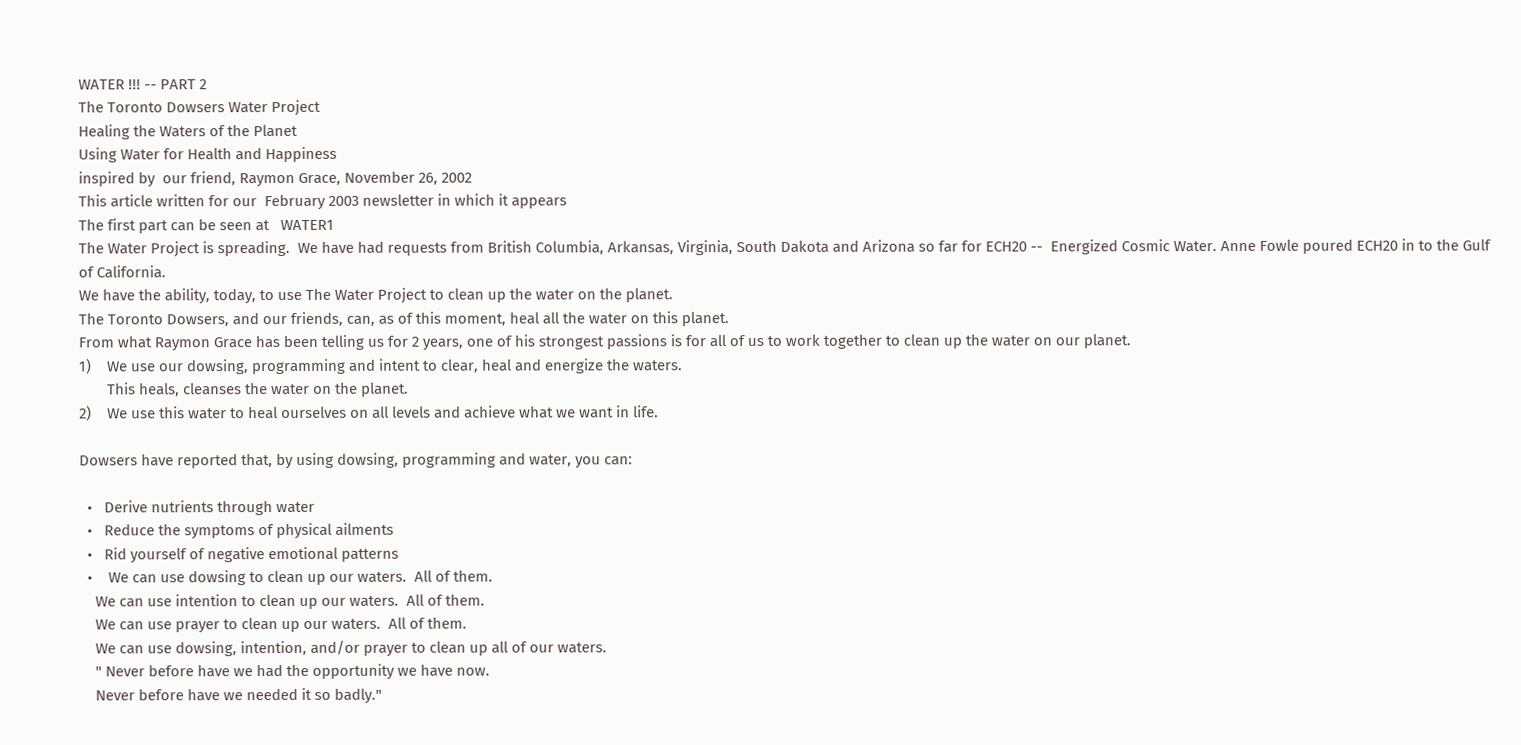WATER !!! -- PART 2
The Toronto Dowsers Water Project
Healing the Waters of the Planet
Using Water for Health and Happiness
inspired by  our friend, Raymon Grace, November 26, 2002
This article written for our  February 2003 newsletter in which it appears
The first part can be seen at   WATER1
The Water Project is spreading.  We have had requests from British Columbia, Arkansas, Virginia, South Dakota and Arizona so far for ECH20 --  Energized Cosmic Water. Anne Fowle poured ECH20 in to the Gulf of California.
We have the ability, today, to use The Water Project to clean up the water on the planet.
The Toronto Dowsers, and our friends, can, as of this moment, heal all the water on this planet.
From what Raymon Grace has been telling us for 2 years, one of his strongest passions is for all of us to work together to clean up the water on our planet.
1)    We use our dowsing, programming and intent to clear, heal and energize the waters.
       This heals, cleanses the water on the planet.
2)    We use this water to heal ourselves on all levels and achieve what we want in life.

Dowsers have reported that, by using dowsing, programming and water, you can:

  •   Derive nutrients through water
  •   Reduce the symptoms of physical ailments
  •   Rid yourself of negative emotional patterns
  •    We can use dowsing to clean up our waters.  All of them.
    We can use intention to clean up our waters.  All of them.
    We can use prayer to clean up our waters.  All of them.
    We can use dowsing, intention, and/or prayer to clean up all of our waters.
    " Never before have we had the opportunity we have now.
    Never before have we needed it so badly."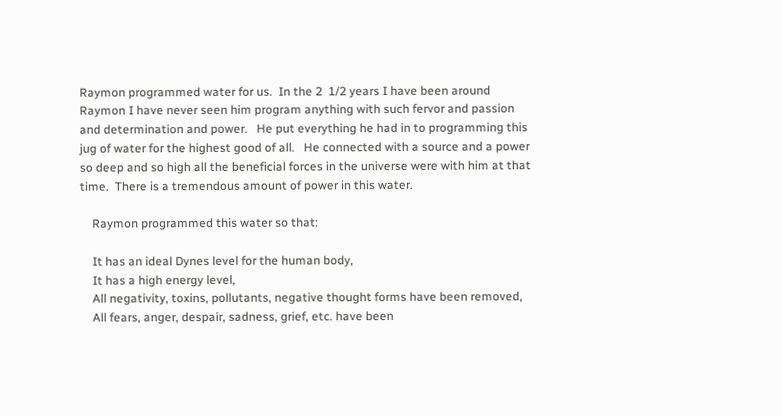Raymon programmed water for us.  In the 2  1/2 years I have been around Raymon I have never seen him program anything with such fervor and passion and determination and power.   He put everything he had in to programming this jug of water for the highest good of all.   He connected with a source and a power so deep and so high all the beneficial forces in the universe were with him at that time.  There is a tremendous amount of power in this water.

    Raymon programmed this water so that:

    It has an ideal Dynes level for the human body,
    It has a high energy level,
    All negativity, toxins, pollutants, negative thought forms have been removed,
    All fears, anger, despair, sadness, grief, etc. have been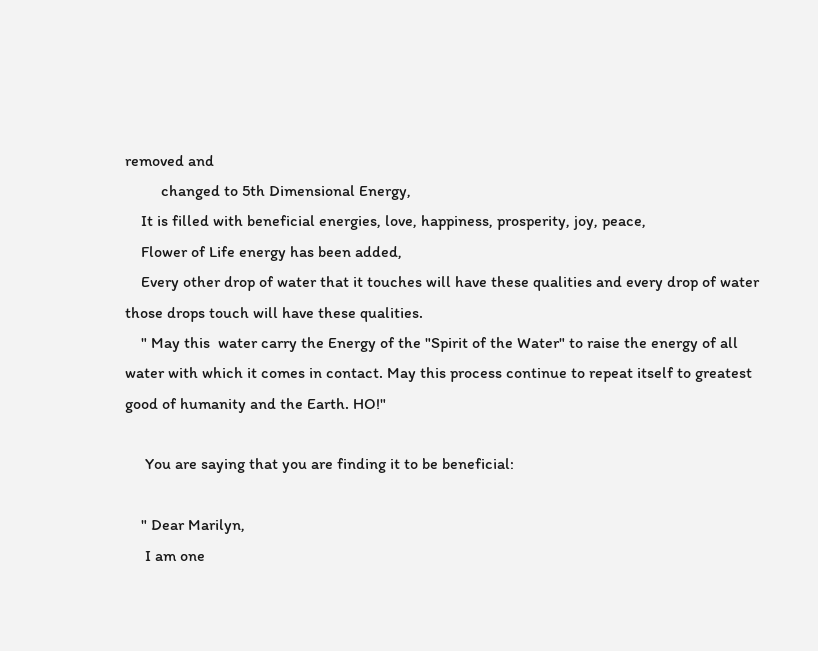removed and
         changed to 5th Dimensional Energy,
    It is filled with beneficial energies, love, happiness, prosperity, joy, peace,
    Flower of Life energy has been added,
    Every other drop of water that it touches will have these qualities and every drop of water those drops touch will have these qualities.
    " May this  water carry the Energy of the "Spirit of the Water" to raise the energy of all water with which it comes in contact. May this process continue to repeat itself to greatest good of humanity and the Earth. HO!"

     You are saying that you are finding it to be beneficial:

    " Dear Marilyn,
     I am one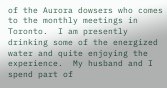of the Aurora dowsers who comes to the monthly meetings in Toronto.  I am presently drinking some of the energized water and quite enjoying the experience.  My husband and I spend part of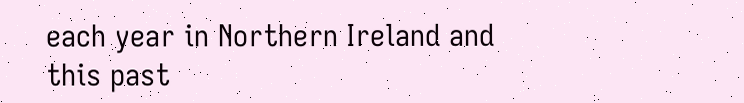each year in Northern Ireland and this past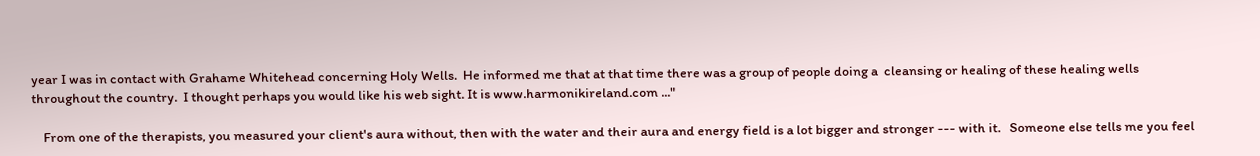year I was in contact with Grahame Whitehead concerning Holy Wells.  He informed me that at that time there was a group of people doing a  cleansing or healing of these healing wells throughout the country.  I thought perhaps you would like his web sight. It is www.harmonikireland.com ..."

    From one of the therapists, you measured your client's aura without, then with the water and their aura and energy field is a lot bigger and stronger --- with it.   Someone else tells me you feel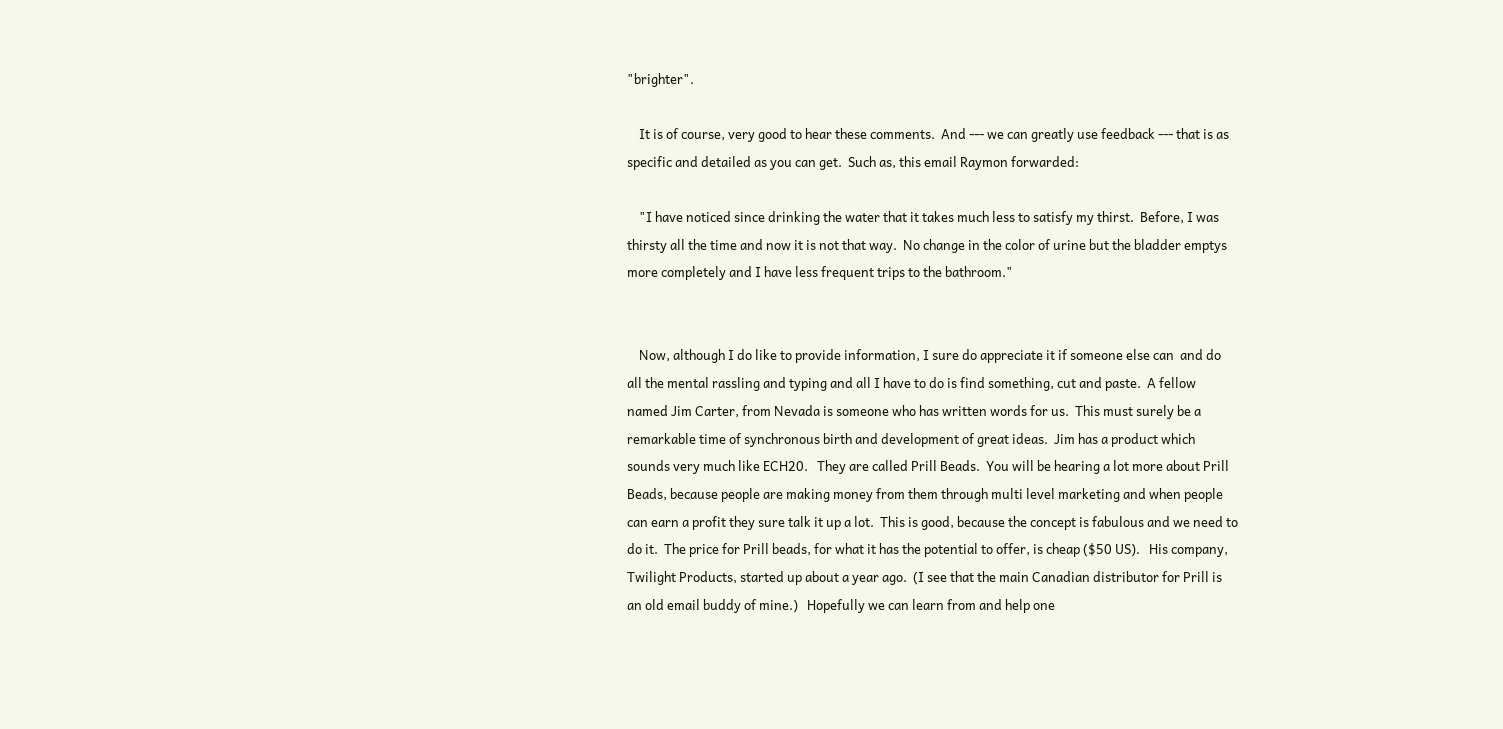"brighter".

    It is of course, very good to hear these comments.  And --- we can greatly use feedback --- that is as specific and detailed as you can get.  Such as, this email Raymon forwarded:

    "I have noticed since drinking the water that it takes much less to satisfy my thirst.  Before, I was thirsty all the time and now it is not that way.  No change in the color of urine but the bladder emptys more completely and I have less frequent trips to the bathroom."


    Now, although I do like to provide information, I sure do appreciate it if someone else can  and do all the mental rassling and typing and all I have to do is find something, cut and paste.  A fellow named Jim Carter, from Nevada is someone who has written words for us.  This must surely be a remarkable time of synchronous birth and development of great ideas.  Jim has a product which sounds very much like ECH20.   They are called Prill Beads.  You will be hearing a lot more about Prill Beads, because people are making money from them through multi level marketing and when people can earn a profit they sure talk it up a lot.  This is good, because the concept is fabulous and we need to do it.  The price for Prill beads, for what it has the potential to offer, is cheap ($50 US).   His company, Twilight Products, started up about a year ago.  (I see that the main Canadian distributor for Prill is an old email buddy of mine.)   Hopefully we can learn from and help one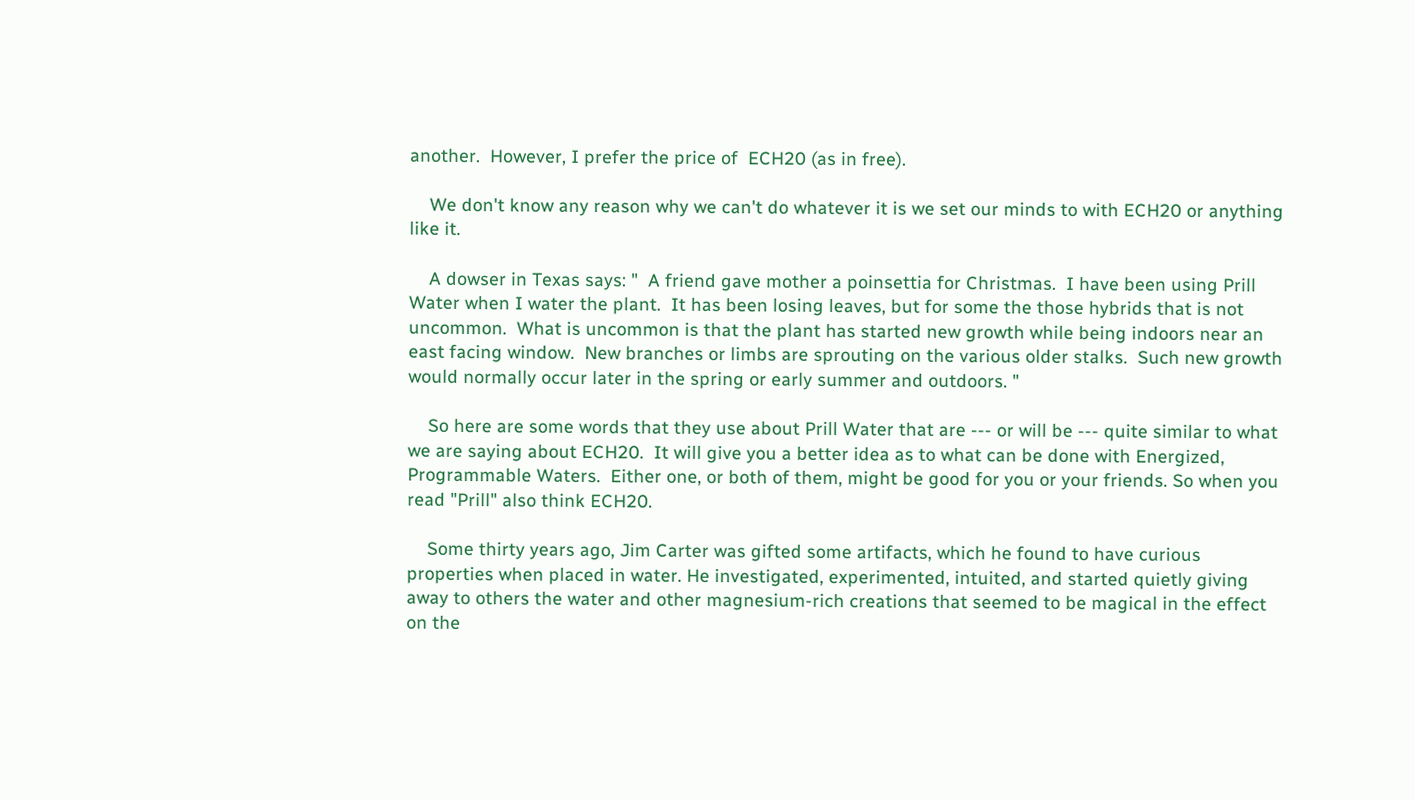another.  However, I prefer the price of  ECH20 (as in free).

    We don't know any reason why we can't do whatever it is we set our minds to with ECH20 or anything like it.

    A dowser in Texas says: "  A friend gave mother a poinsettia for Christmas.  I have been using Prill Water when I water the plant.  It has been losing leaves, but for some the those hybrids that is not uncommon.  What is uncommon is that the plant has started new growth while being indoors near an east facing window.  New branches or limbs are sprouting on the various older stalks.  Such new growth would normally occur later in the spring or early summer and outdoors. "

    So here are some words that they use about Prill Water that are --- or will be --- quite similar to what we are saying about ECH20.  It will give you a better idea as to what can be done with Energized, Programmable Waters.  Either one, or both of them, might be good for you or your friends. So when you read "Prill" also think ECH20.

    Some thirty years ago, Jim Carter was gifted some artifacts, which he found to have curious properties when placed in water. He investigated, experimented, intuited, and started quietly giving away to others the water and other magnesium-rich creations that seemed to be magical in the effect on the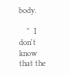body.

    "  I don't know that the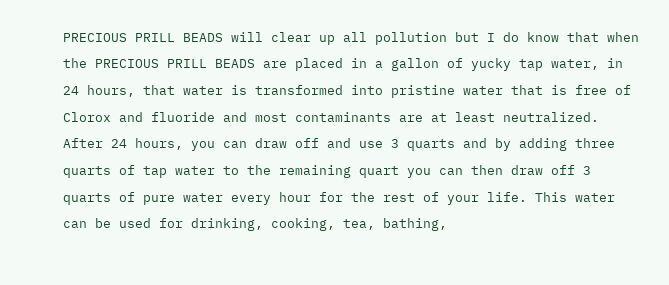PRECIOUS PRILL BEADS will clear up all pollution but I do know that when the PRECIOUS PRILL BEADS are placed in a gallon of yucky tap water, in 24 hours, that water is transformed into pristine water that is free of Clorox and fluoride and most contaminants are at least neutralized. After 24 hours, you can draw off and use 3 quarts and by adding three quarts of tap water to the remaining quart you can then draw off 3 quarts of pure water every hour for the rest of your life. This water can be used for drinking, cooking, tea, bathing,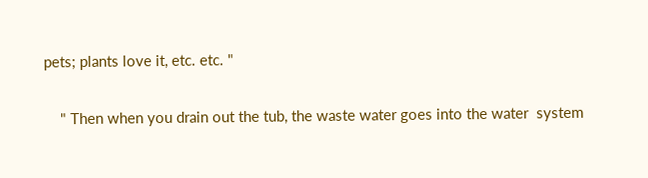pets; plants love it, etc. etc. "

    " Then when you drain out the tub, the waste water goes into the water  system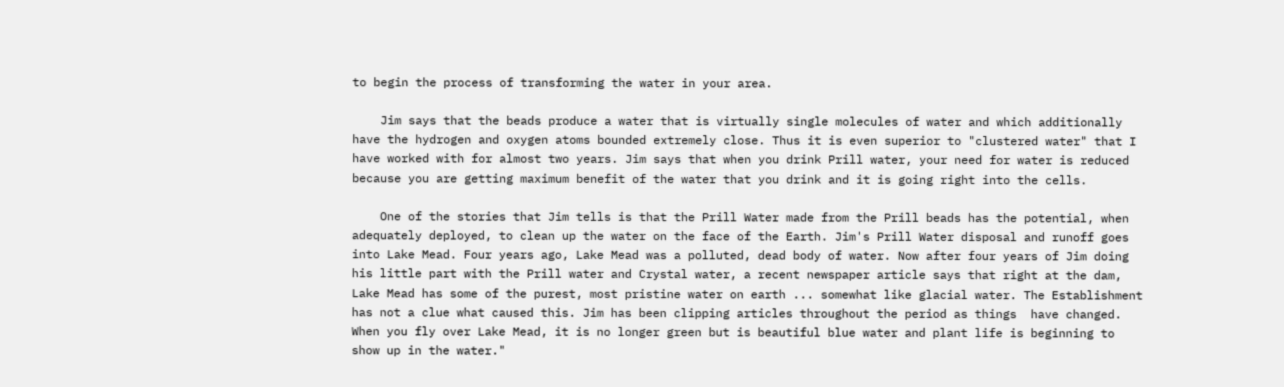to begin the process of transforming the water in your area.

    Jim says that the beads produce a water that is virtually single molecules of water and which additionally have the hydrogen and oxygen atoms bounded extremely close. Thus it is even superior to "clustered water" that I have worked with for almost two years. Jim says that when you drink Prill water, your need for water is reduced because you are getting maximum benefit of the water that you drink and it is going right into the cells.

    One of the stories that Jim tells is that the Prill Water made from the Prill beads has the potential, when adequately deployed, to clean up the water on the face of the Earth. Jim's Prill Water disposal and runoff goes into Lake Mead. Four years ago, Lake Mead was a polluted, dead body of water. Now after four years of Jim doing his little part with the Prill water and Crystal water, a recent newspaper article says that right at the dam, Lake Mead has some of the purest, most pristine water on earth ... somewhat like glacial water. The Establishment has not a clue what caused this. Jim has been clipping articles throughout the period as things  have changed. When you fly over Lake Mead, it is no longer green but is beautiful blue water and plant life is beginning to show up in the water."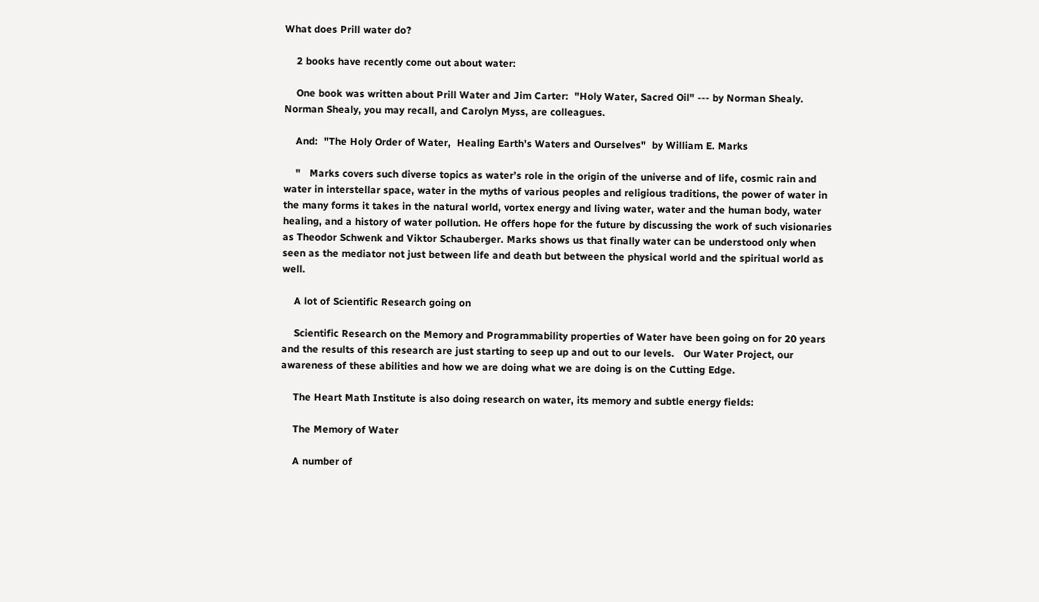What does Prill water do?

    2 books have recently come out about water:

    One book was written about Prill Water and Jim Carter:  "Holy Water, Sacred Oil" --- by Norman Shealy.  Norman Shealy, you may recall, and Carolyn Myss, are colleagues.

    And:  "The Holy Order of Water,  Healing Earth’s Waters and Ourselves"  by William E. Marks

    "   Marks covers such diverse topics as water’s role in the origin of the universe and of life, cosmic rain and water in interstellar space, water in the myths of various peoples and religious traditions, the power of water in the many forms it takes in the natural world, vortex energy and living water, water and the human body, water healing, and a history of water pollution. He offers hope for the future by discussing the work of such visionaries as Theodor Schwenk and Viktor Schauberger. Marks shows us that finally water can be understood only when seen as the mediator not just between life and death but between the physical world and the spiritual world as well.

    A lot of Scientific Research going on

    Scientific Research on the Memory and Programmability properties of Water have been going on for 20 years and the results of this research are just starting to seep up and out to our levels.   Our Water Project, our awareness of these abilities and how we are doing what we are doing is on the Cutting Edge.

    The Heart Math Institute is also doing research on water, its memory and subtle energy fields:

    The Memory of Water

    A number of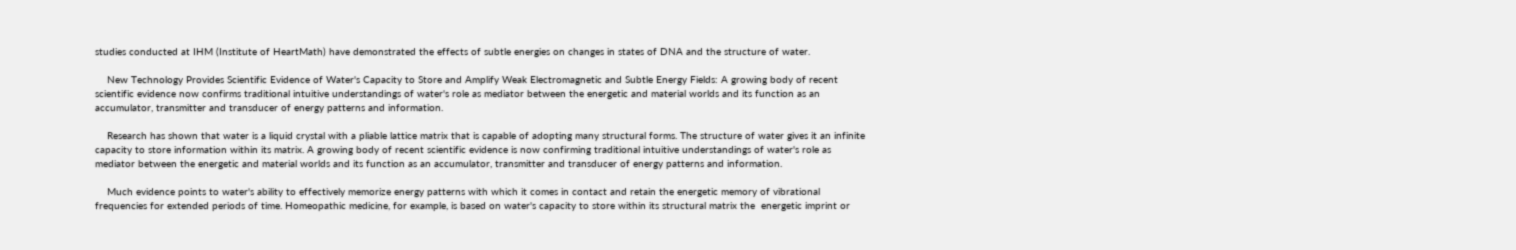studies conducted at IHM (Institute of HeartMath) have demonstrated the effects of subtle energies on changes in states of DNA and the structure of water.

    New Technology Provides Scientific Evidence of Water's Capacity to Store and Amplify Weak Electromagnetic and Subtle Energy Fields: A growing body of recent scientific evidence now confirms traditional intuitive understandings of water's role as mediator between the energetic and material worlds and its function as an accumulator, transmitter and transducer of energy patterns and information.

    Research has shown that water is a liquid crystal with a pliable lattice matrix that is capable of adopting many structural forms. The structure of water gives it an infinite capacity to store information within its matrix. A growing body of recent scientific evidence is now confirming traditional intuitive understandings of water's role as mediator between the energetic and material worlds and its function as an accumulator, transmitter and transducer of energy patterns and information.

    Much evidence points to water's ability to effectively memorize energy patterns with which it comes in contact and retain the energetic memory of vibrational frequencies for extended periods of time. Homeopathic medicine, for example, is based on water's capacity to store within its structural matrix the  energetic imprint or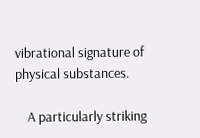vibrational signature of physical substances.

    A particularly striking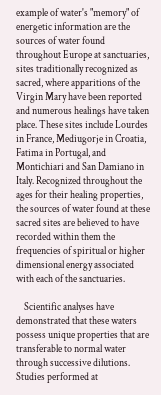example of water's "memory" of energetic information are the sources of water found throughout Europe at sanctuaries, sites traditionally recognized as sacred, where apparitions of the Virgin Mary have been reported and numerous healings have taken place. These sites include Lourdes in France, Mediugorje in Croatia, Fatima in Portugal, and Montichiari and San Damiano in Italy. Recognized throughout the ages for their healing properties, the sources of water found at these sacred sites are believed to have recorded within them the frequencies of spiritual or higher dimensional energy associated with each of the sanctuaries.

    Scientific analyses have demonstrated that these waters possess unique properties that are transferable to normal water through successive dilutions. Studies performed at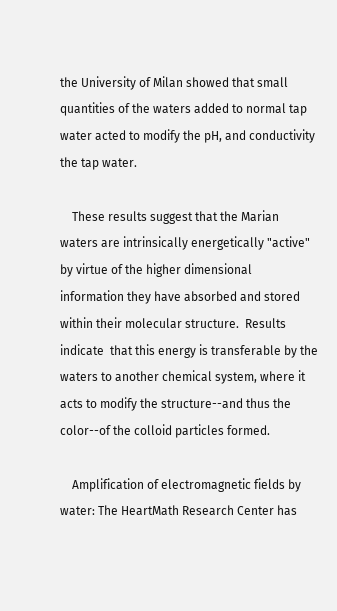the University of Milan showed that small quantities of the waters added to normal tap water acted to modify the pH, and conductivity the tap water.

    These results suggest that the Marian waters are intrinsically energetically "active" by virtue of the higher dimensional information they have absorbed and stored within their molecular structure.  Results indicate  that this energy is transferable by the waters to another chemical system, where it acts to modify the structure--and thus the color--of the colloid particles formed.

    Amplification of electromagnetic fields by water: The HeartMath Research Center has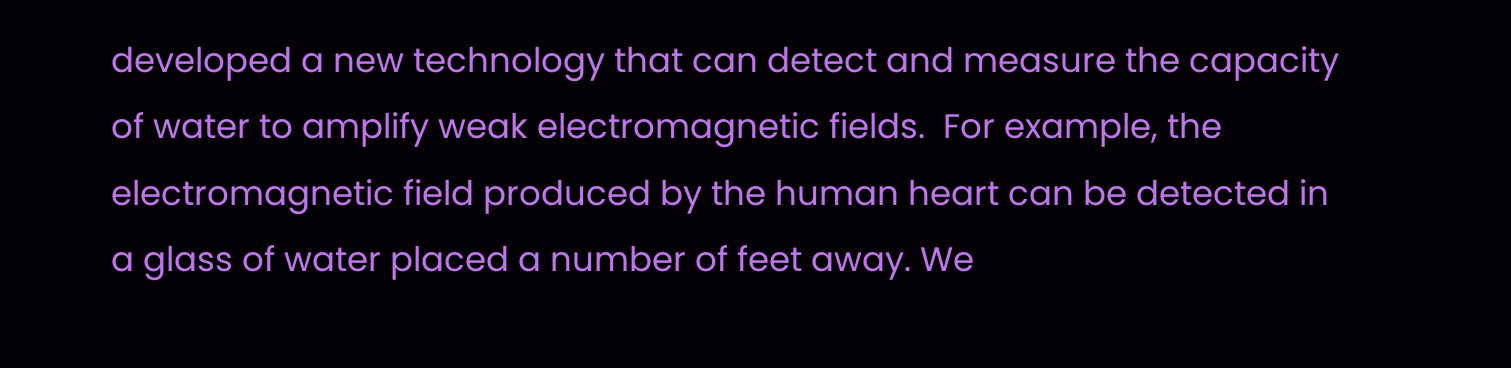developed a new technology that can detect and measure the capacity of water to amplify weak electromagnetic fields.  For example, the electromagnetic field produced by the human heart can be detected in a glass of water placed a number of feet away. We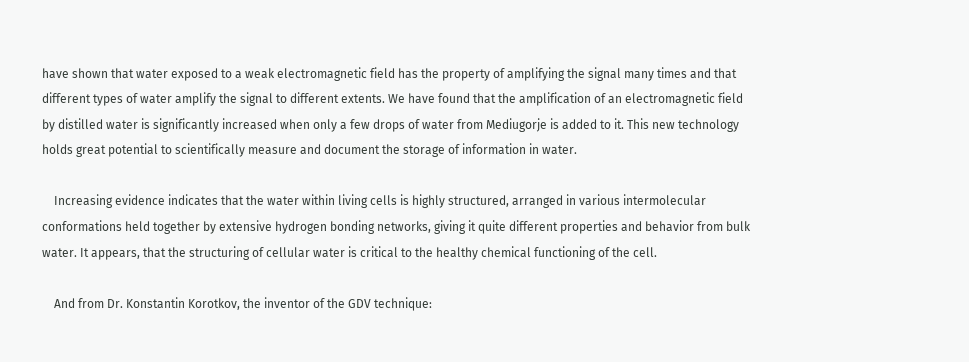have shown that water exposed to a weak electromagnetic field has the property of amplifying the signal many times and that different types of water amplify the signal to different extents. We have found that the amplification of an electromagnetic field by distilled water is significantly increased when only a few drops of water from Mediugorje is added to it. This new technology holds great potential to scientifically measure and document the storage of information in water.

    Increasing evidence indicates that the water within living cells is highly structured, arranged in various intermolecular conformations held together by extensive hydrogen bonding networks, giving it quite different properties and behavior from bulk water. It appears, that the structuring of cellular water is critical to the healthy chemical functioning of the cell.

    And from Dr. Konstantin Korotkov, the inventor of the GDV technique: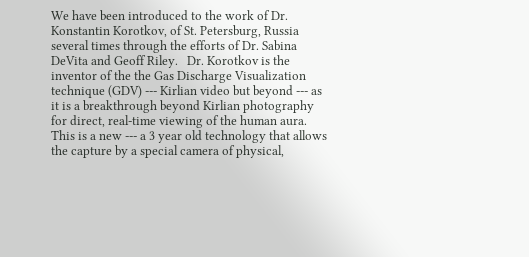We have been introduced to the work of Dr. Konstantin Korotkov, of St. Petersburg, Russia several times through the efforts of Dr. Sabina DeVita and Geoff Riley.   Dr. Korotkov is the inventor of the the Gas Discharge Visualization technique (GDV) --- Kirlian video but beyond --- as it is a breakthrough beyond Kirlian photography for direct, real-time viewing of the human aura.  This is a new --- a 3 year old technology that allows the capture by a special camera of physical,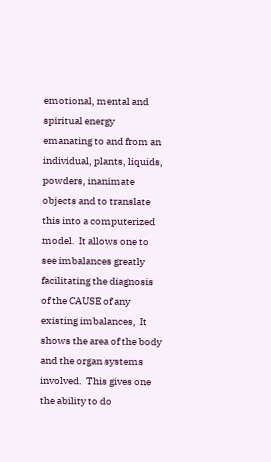emotional, mental and spiritual energy emanating to and from an individual, plants, liquids, powders, inanimate objects and to translate this into a computerized model.  It allows one to see imbalances greatly facilitating the diagnosis of the CAUSE of any existing imbalances,  It shows the area of the body and the organ systems involved.  This gives one the ability to do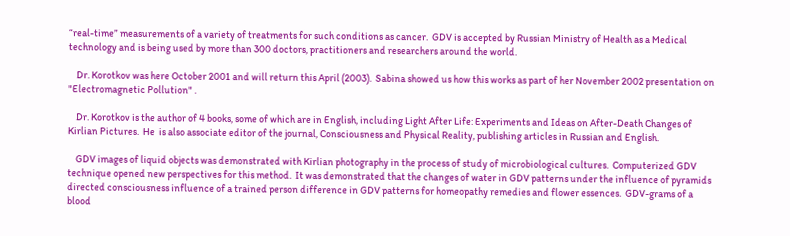“real-time” measurements of a variety of treatments for such conditions as cancer.  GDV is accepted by Russian Ministry of Health as a Medical technology and is being used by more than 300 doctors, practitioners and researchers around the world.

    Dr. Korotkov was here October 2001 and will return this April (2003).  Sabina showed us how this works as part of her November 2002 presentation on "Electromagnetic Pollution" .

    Dr. Korotkov is the author of 4 books, some of which are in English, including Light After Life: Experiments and Ideas on After-Death Changes of Kirlian Pictures.  He  is also associate editor of the journal, Consciousness and Physical Reality, publishing articles in Russian and English.

    GDV images of liquid objects was demonstrated with Kirlian photography in the process of study of microbiological cultures.  Computerized GDV technique opened new perspectives for this method.  It was demonstrated that the changes of water in GDV patterns under the influence of pyramids directed consciousness influence of a trained person difference in GDV patterns for homeopathy remedies and flower essences.  GDV-grams of a blood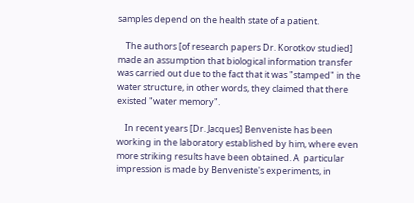samples depend on the health state of a patient.

    The authors [of research papers Dr. Korotkov studied] made an assumption that biological information transfer was carried out due to the fact that it was "stamped" in the water structure, in other words, they claimed that there existed "water memory".

    In recent years [Dr. Jacques] Benveniste has been working in the laboratory established by him, where even more striking results have been obtained. A  particular impression is made by Benveniste's experiments, in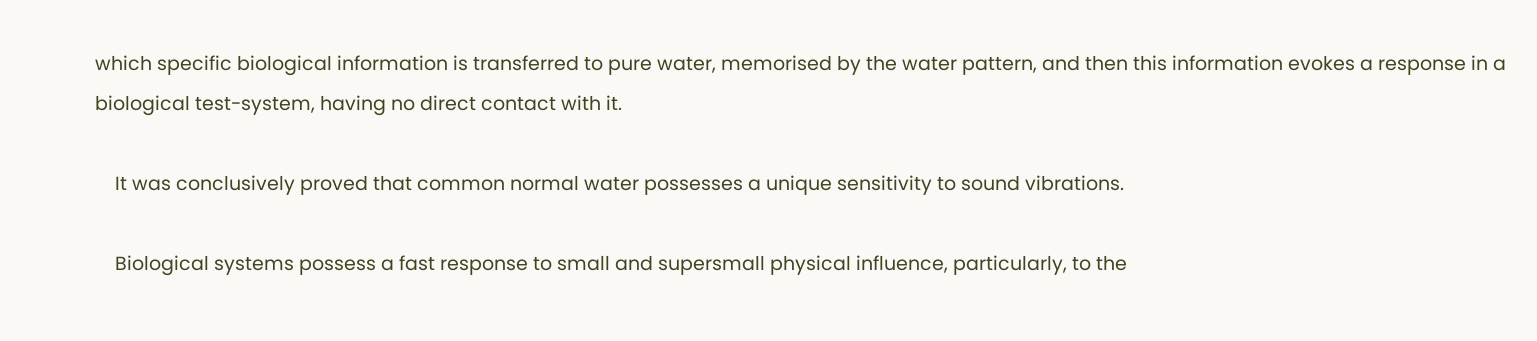which specific biological information is transferred to pure water, memorised by the water pattern, and then this information evokes a response in a biological test-system, having no direct contact with it.

    It was conclusively proved that common normal water possesses a unique sensitivity to sound vibrations.

    Biological systems possess a fast response to small and supersmall physical influence, particularly, to the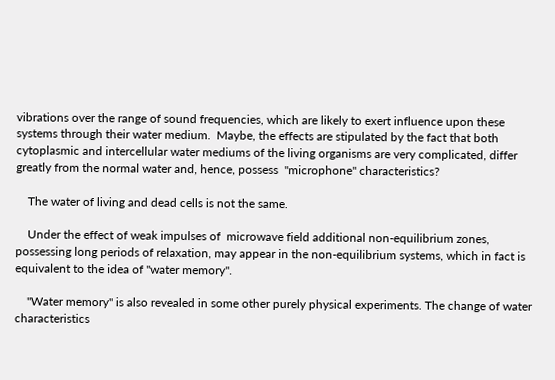vibrations over the range of sound frequencies, which are likely to exert influence upon these systems through their water medium.  Maybe, the effects are stipulated by the fact that both cytoplasmic and intercellular water mediums of the living organisms are very complicated, differ greatly from the normal water and, hence, possess  "microphone" characteristics?

    The water of living and dead cells is not the same.

    Under the effect of weak impulses of  microwave field additional non-equilibrium zones, possessing long periods of relaxation, may appear in the non-equilibrium systems, which in fact is  equivalent to the idea of "water memory".

    "Water memory" is also revealed in some other purely physical experiments. The change of water characteristics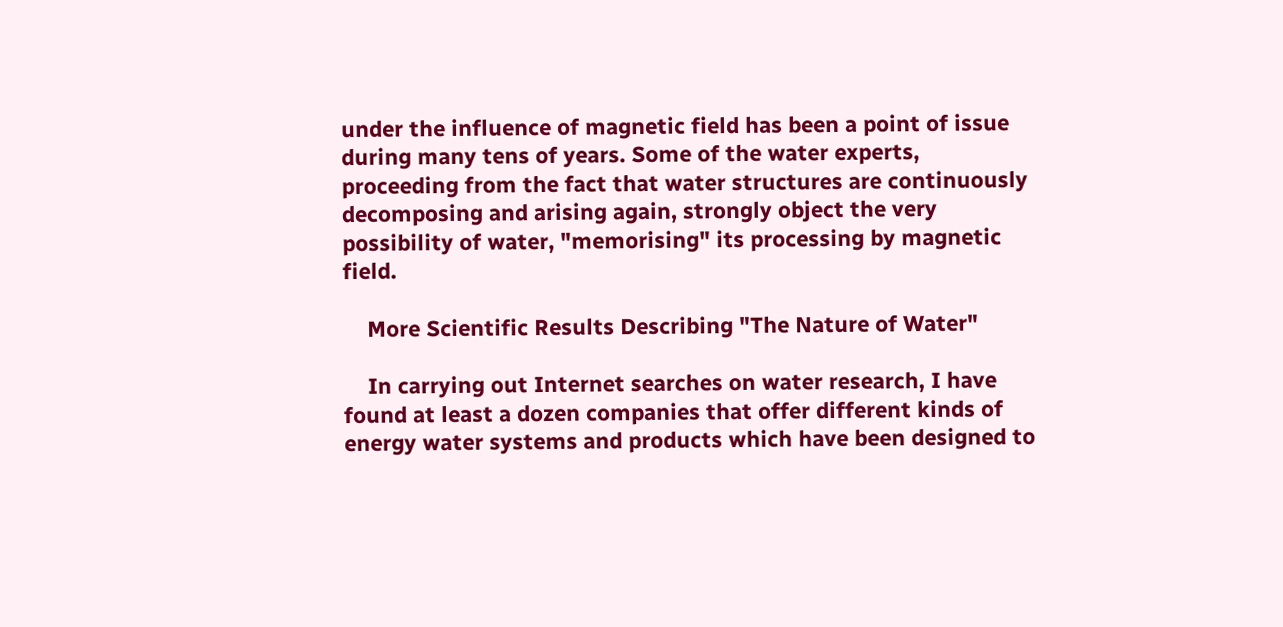under the influence of magnetic field has been a point of issue during many tens of years. Some of the water experts, proceeding from the fact that water structures are continuously decomposing and arising again, strongly object the very possibility of water, "memorising" its processing by magnetic field.

    More Scientific Results Describing "The Nature of Water"

    In carrying out Internet searches on water research, I have found at least a dozen companies that offer different kinds of energy water systems and products which have been designed to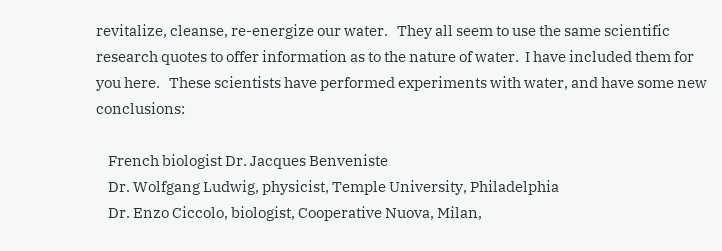revitalize, cleanse, re-energize our water.   They all seem to use the same scientific research quotes to offer information as to the nature of water.  I have included them for you here.   These scientists have performed experiments with water, and have some new conclusions:

    French biologist Dr. Jacques Benveniste
    Dr. Wolfgang Ludwig, physicist, Temple University, Philadelphia
    Dr. Enzo Ciccolo, biologist, Cooperative Nuova, Milan,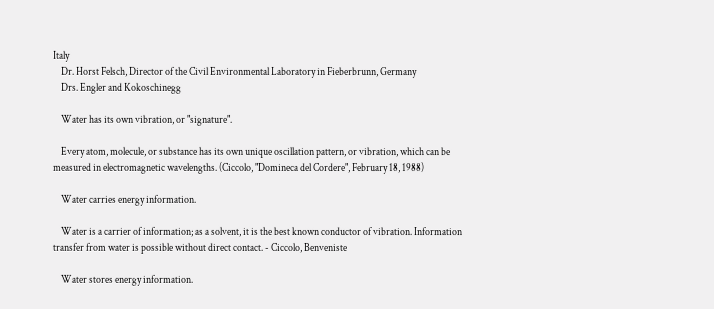Italy
    Dr. Horst Felsch, Director of the Civil Environmental Laboratory in Fieberbrunn, Germany
    Drs. Engler and Kokoschinegg

    Water has its own vibration, or "signature".

    Every atom, molecule, or substance has its own unique oscillation pattern, or vibration, which can be  measured in electromagnetic wavelengths. (Ciccolo, "Domineca del Cordere", February 18, 1988)

    Water carries energy information.

    Water is a carrier of information; as a solvent, it is the best known conductor of vibration. Information transfer from water is possible without direct contact. - Ciccolo, Benveniste

    Water stores energy information.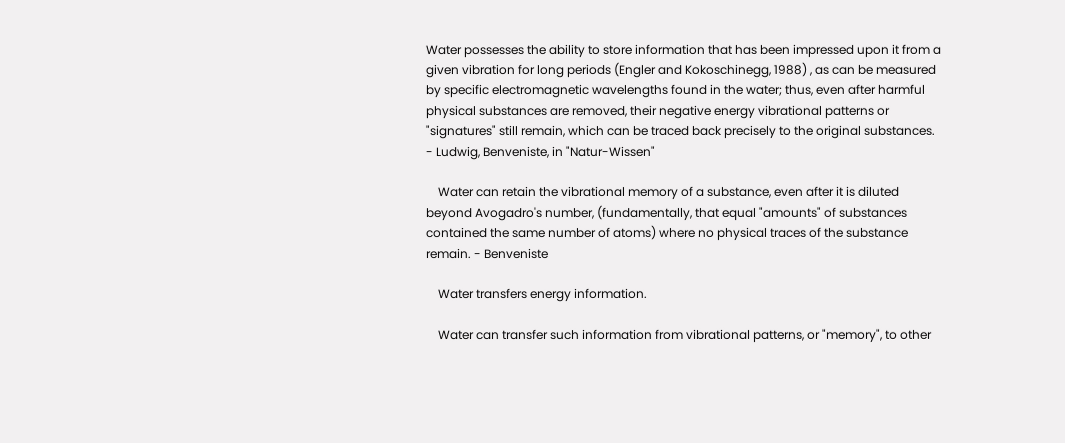Water possesses the ability to store information that has been impressed upon it from a given vibration for long periods (Engler and Kokoschinegg, 1988) , as can be measured by specific electromagnetic wavelengths found in the water; thus, even after harmful physical substances are removed, their negative energy vibrational patterns or "signatures" still remain, which can be traced back precisely to the original substances. - Ludwig, Benveniste, in "Natur-Wissen"

    Water can retain the vibrational memory of a substance, even after it is diluted beyond Avogadro's number, (fundamentally, that equal "amounts" of substances contained the same number of atoms) where no physical traces of the substance remain. - Benveniste

    Water transfers energy information.

    Water can transfer such information from vibrational patterns, or "memory", to other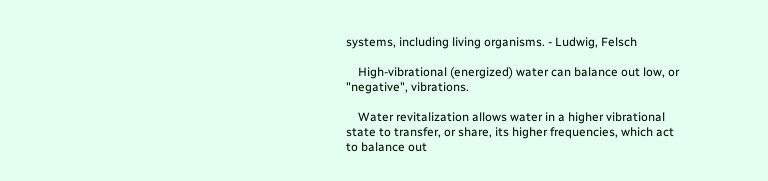systems, including living organisms. - Ludwig, Felsch

    High-vibrational (energized) water can balance out low, or "negative", vibrations.

    Water revitalization allows water in a higher vibrational state to transfer, or share, its higher frequencies, which act to balance out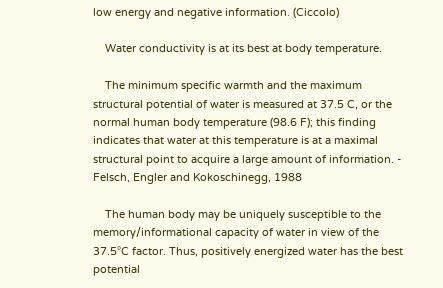low energy and negative information. (Ciccolo)

    Water conductivity is at its best at body temperature.

    The minimum specific warmth and the maximum structural potential of water is measured at 37.5 C, or the normal human body temperature (98.6 F); this finding indicates that water at this temperature is at a maximal structural point to acquire a large amount of information. - Felsch, Engler and Kokoschinegg, 1988

    The human body may be uniquely susceptible to the memory/informational capacity of water in view of the 37.5°C factor. Thus, positively energized water has the best potential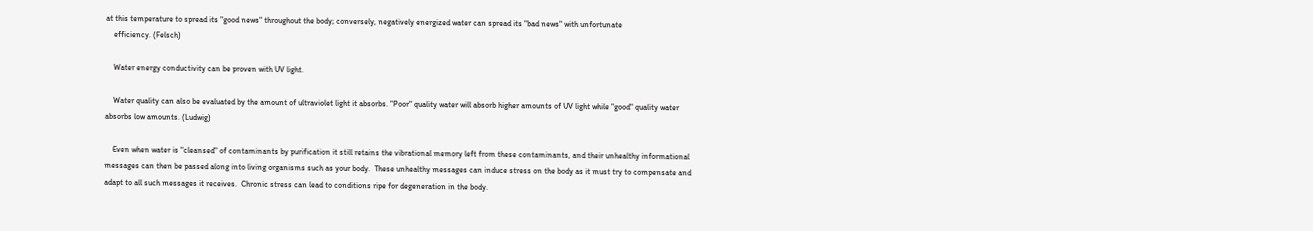at this temperature to spread its "good news" throughout the body; conversely, negatively energized water can spread its "bad news" with unfortunate
    efficiency. (Felsch)

    Water energy conductivity can be proven with UV light.

    Water quality can also be evaluated by the amount of ultraviolet light it absorbs. "Poor" quality water will absorb higher amounts of UV light while "good" quality water absorbs low amounts. (Ludwig)

    Even when water is "cleansed" of contaminants by purification it still retains the vibrational memory left from these contaminants, and their unhealthy informational messages can then be passed along into living organisms such as your body.  These unhealthy messages can induce stress on the body as it must try to compensate and adapt to all such messages it receives.  Chronic stress can lead to conditions ripe for degeneration in the body.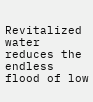Revitalized water reduces the endless flood of low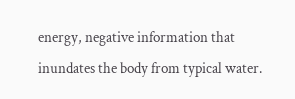energy, negative information that inundates the body from typical water.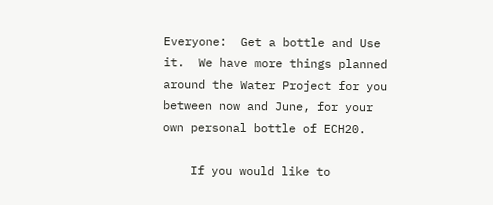Everyone:  Get a bottle and Use it.  We have more things planned around the Water Project for you between now and June, for your own personal bottle of ECH20.

    If you would like to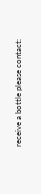receive a bottle please contact: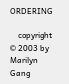ORDERING

    copyright © 2003 by Marilyn Gang